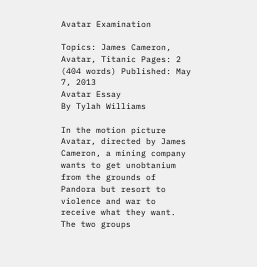Avatar Examination

Topics: James Cameron, Avatar, Titanic Pages: 2 (404 words) Published: May 7, 2013
Avatar Essay
By Tylah Williams

In the motion picture Avatar, directed by James Cameron, a mining company wants to get unobtanium from the grounds of Pandora but resort to violence and war to receive what they want. The two groups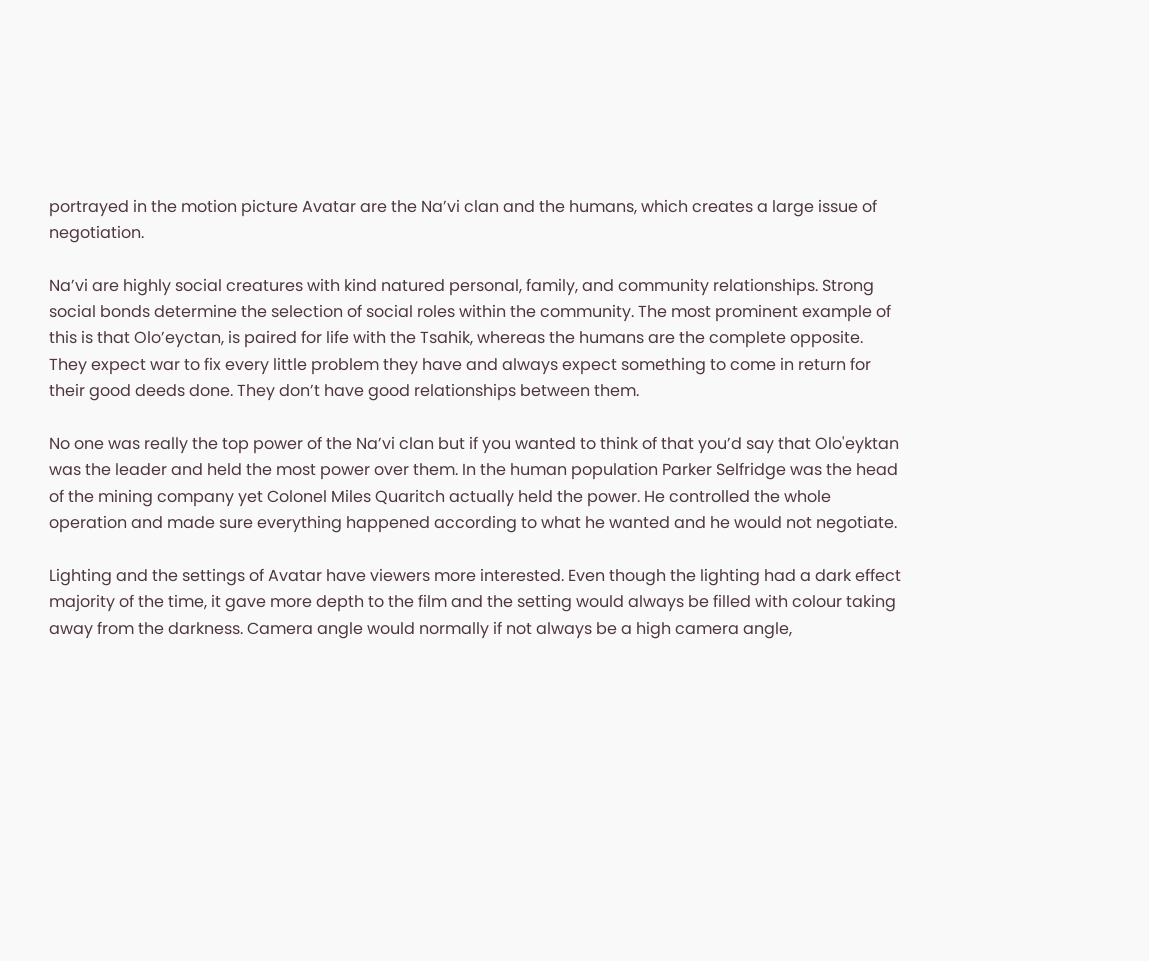portrayed in the motion picture Avatar are the Na’vi clan and the humans, which creates a large issue of negotiation.

Na’vi are highly social creatures with kind natured personal, family, and community relationships. Strong social bonds determine the selection of social roles within the community. The most prominent example of this is that Olo’eyctan, is paired for life with the Tsahik, whereas the humans are the complete opposite. They expect war to fix every little problem they have and always expect something to come in return for their good deeds done. They don’t have good relationships between them.

No one was really the top power of the Na’vi clan but if you wanted to think of that you’d say that Olo'eyktan was the leader and held the most power over them. In the human population Parker Selfridge was the head of the mining company yet Colonel Miles Quaritch actually held the power. He controlled the whole operation and made sure everything happened according to what he wanted and he would not negotiate.

Lighting and the settings of Avatar have viewers more interested. Even though the lighting had a dark effect majority of the time, it gave more depth to the film and the setting would always be filled with colour taking away from the darkness. Camera angle would normally if not always be a high camera angle,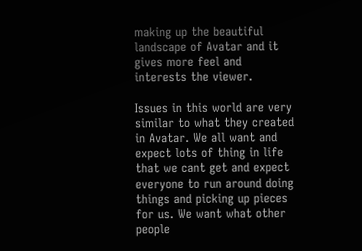making up the beautiful landscape of Avatar and it gives more feel and interests the viewer.

Issues in this world are very similar to what they created in Avatar. We all want and expect lots of thing in life that we cant get and expect everyone to run around doing things and picking up pieces for us. We want what other people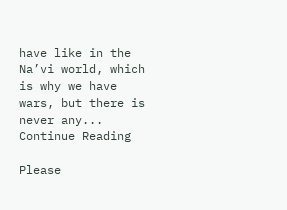have like in the Na’vi world, which is why we have wars, but there is never any...
Continue Reading

Please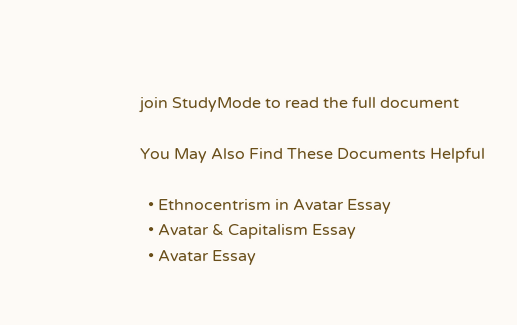join StudyMode to read the full document

You May Also Find These Documents Helpful

  • Ethnocentrism in Avatar Essay
  • Avatar & Capitalism Essay
  • Avatar Essay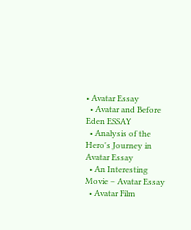• Avatar Essay
  • Avatar and Before Eden ESSAY
  • Analysis of the Hero's Journey in Avatar Essay
  • An Interesting Movie – Avatar Essay
  • Avatar Film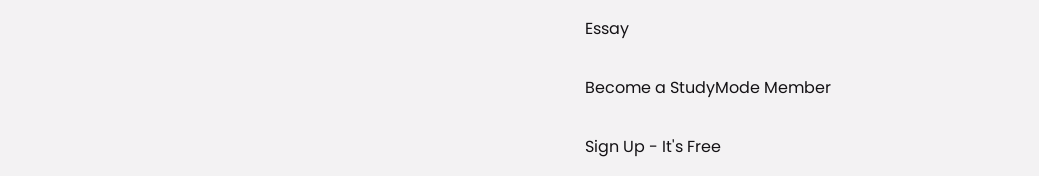Essay

Become a StudyMode Member

Sign Up - It's Free